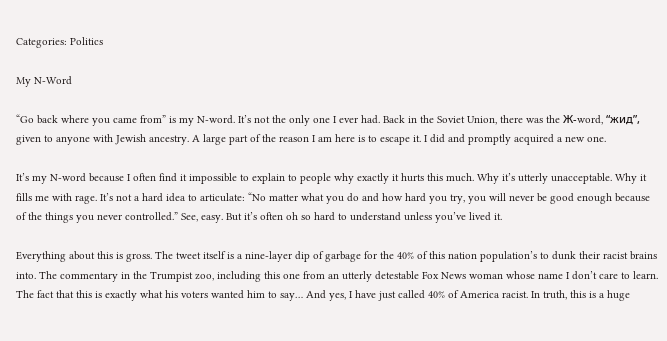Categories: Politics

My N-Word

“Go back where you came from” is my N-word. It’s not the only one I ever had. Back in the Soviet Union, there was the Ж-word, “жид”, given to anyone with Jewish ancestry. A large part of the reason I am here is to escape it. I did and promptly acquired a new one.

It’s my N-word because I often find it impossible to explain to people why exactly it hurts this much. Why it’s utterly unacceptable. Why it fills me with rage. It’s not a hard idea to articulate: “No matter what you do and how hard you try, you will never be good enough because of the things you never controlled.” See, easy. But it’s often oh so hard to understand unless you’ve lived it.

Everything about this is gross. The tweet itself is a nine-layer dip of garbage for the 40% of this nation population’s to dunk their racist brains into. The commentary in the Trumpist zoo, including this one from an utterly detestable Fox News woman whose name I don’t care to learn. The fact that this is exactly what his voters wanted him to say… And yes, I have just called 40% of America racist. In truth, this is a huge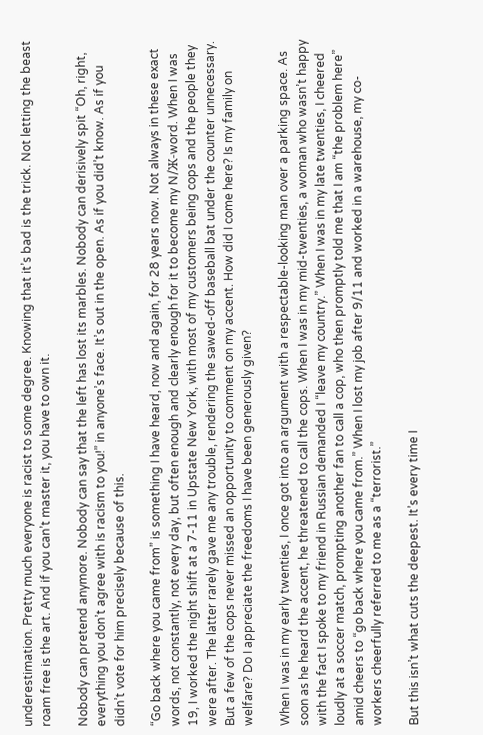underestimation. Pretty much everyone is racist to some degree. Knowing that it’s bad is the trick. Not letting the beast roam free is the art. And if you can’t master it, you have to own it.

Nobody can pretend anymore. Nobody can say that the left has lost its marbles. Nobody can derisively spit “Oh, right, everything you don’t agree with is racism to you!” in anyone’s face. It’s out in the open. As if you did’t know. As if you didn’t vote for him precisely because of this.

“Go back where you came from” is something I have heard, now and again, for 28 years now. Not always in these exact words, not constantly, not every day, but often enough and clearly enough for it to become my N/Ж-word. When I was 19, I worked the night shift at a 7-11 in Upstate New York, with most of my customers being cops and the people they were after. The latter rarely gave me any trouble, rendering the sawed-off baseball bat under the counter unnecessary. But a few of the cops never missed an opportunity to comment on my accent. How did I come here? Is my family on welfare? Do I appreciate the freedoms I have been generously given?

When I was in my early twenties, I once got into an argument with a respectable-looking man over a parking space. As soon as he heard the accent, he threatened to call the cops. When I was in my mid-twenties, a woman who wasn’t happy with the fact I spoke to my friend in Russian demanded I “leave my country.” When I was in my late twenties, I cheered loudly at a soccer match, prompting another fan to call a cop, who then promptly told me that I am “the problem here” amid cheers to “go back where you came from.” When I lost my job after 9/11 and worked in a warehouse, my co-workers cheerfully referred to me as a “terrorist.”

But this isn’t what cuts the deepest. It’s every time I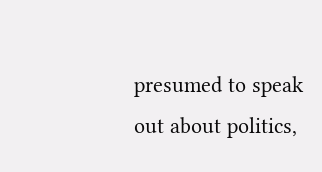presumed to speak out about politics,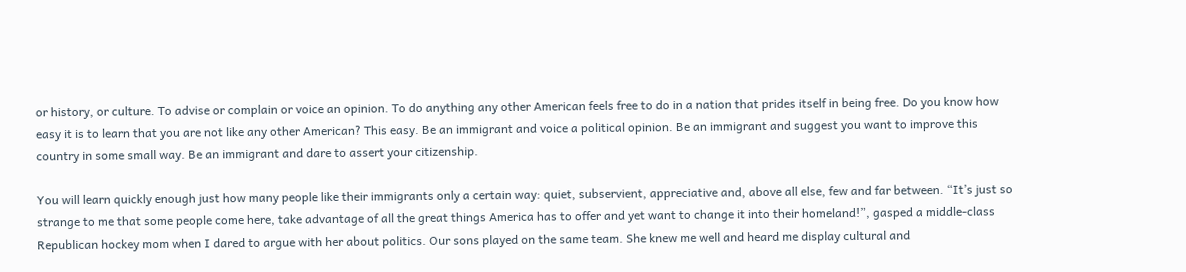or history, or culture. To advise or complain or voice an opinion. To do anything any other American feels free to do in a nation that prides itself in being free. Do you know how easy it is to learn that you are not like any other American? This easy. Be an immigrant and voice a political opinion. Be an immigrant and suggest you want to improve this country in some small way. Be an immigrant and dare to assert your citizenship.

You will learn quickly enough just how many people like their immigrants only a certain way: quiet, subservient, appreciative and, above all else, few and far between. “It’s just so strange to me that some people come here, take advantage of all the great things America has to offer and yet want to change it into their homeland!”, gasped a middle-class Republican hockey mom when I dared to argue with her about politics. Our sons played on the same team. She knew me well and heard me display cultural and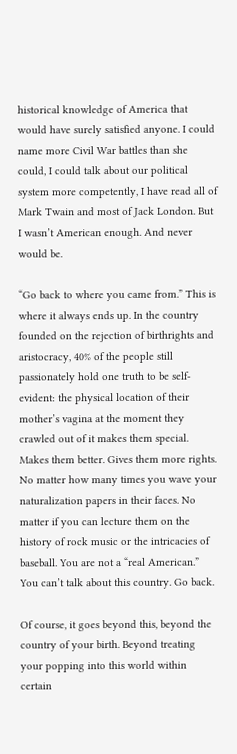historical knowledge of America that would have surely satisfied anyone. I could name more Civil War battles than she could, I could talk about our political system more competently, I have read all of Mark Twain and most of Jack London. But I wasn’t American enough. And never would be.

“Go back to where you came from.” This is where it always ends up. In the country founded on the rejection of birthrights and aristocracy, 40% of the people still passionately hold one truth to be self-evident: the physical location of their mother’s vagina at the moment they crawled out of it makes them special. Makes them better. Gives them more rights. No matter how many times you wave your naturalization papers in their faces. No matter if you can lecture them on the history of rock music or the intricacies of baseball. You are not a “real American.” You can’t talk about this country. Go back.

Of course, it goes beyond this, beyond the country of your birth. Beyond treating your popping into this world within certain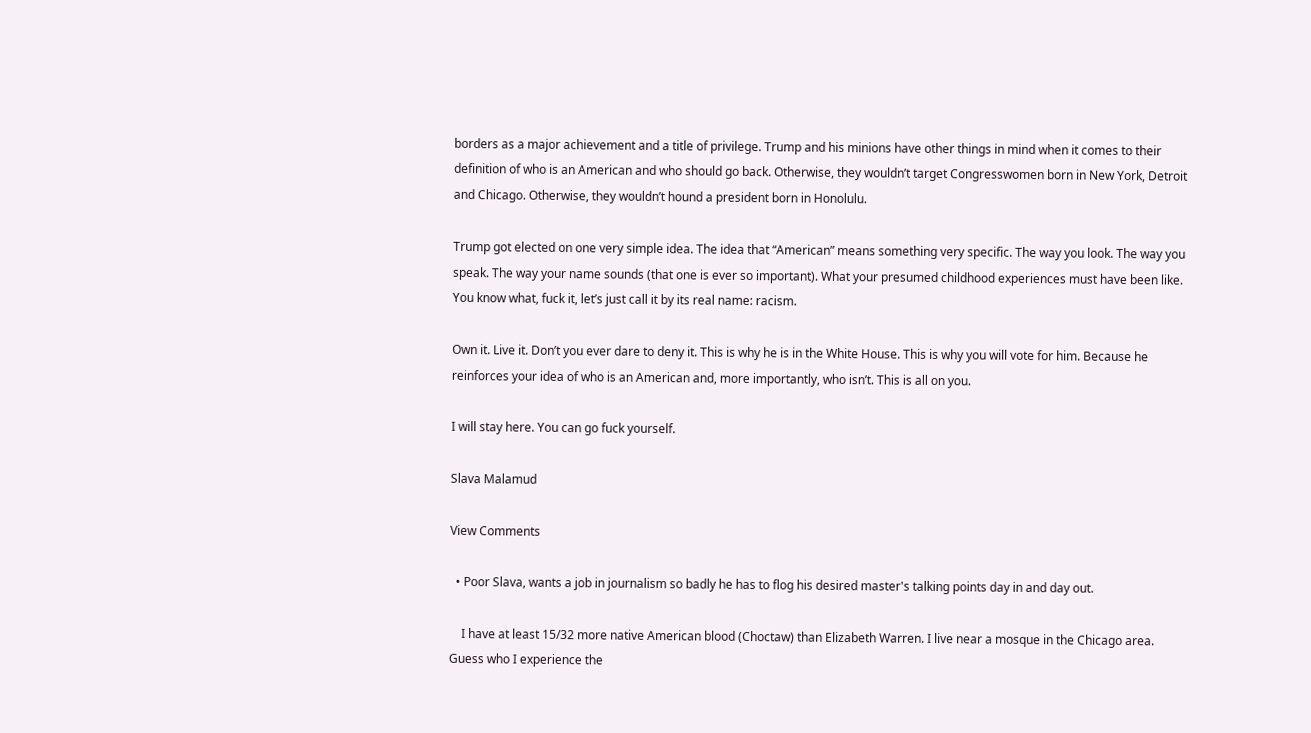borders as a major achievement and a title of privilege. Trump and his minions have other things in mind when it comes to their definition of who is an American and who should go back. Otherwise, they wouldn’t target Congresswomen born in New York, Detroit and Chicago. Otherwise, they wouldn’t hound a president born in Honolulu.

Trump got elected on one very simple idea. The idea that “American” means something very specific. The way you look. The way you speak. The way your name sounds (that one is ever so important). What your presumed childhood experiences must have been like. You know what, fuck it, let’s just call it by its real name: racism.

Own it. Live it. Don’t you ever dare to deny it. This is why he is in the White House. This is why you will vote for him. Because he reinforces your idea of who is an American and, more importantly, who isn’t. This is all on you.

I will stay here. You can go fuck yourself.

Slava Malamud

View Comments

  • Poor Slava, wants a job in journalism so badly he has to flog his desired master's talking points day in and day out.

    I have at least 15/32 more native American blood (Choctaw) than Elizabeth Warren. I live near a mosque in the Chicago area. Guess who I experience the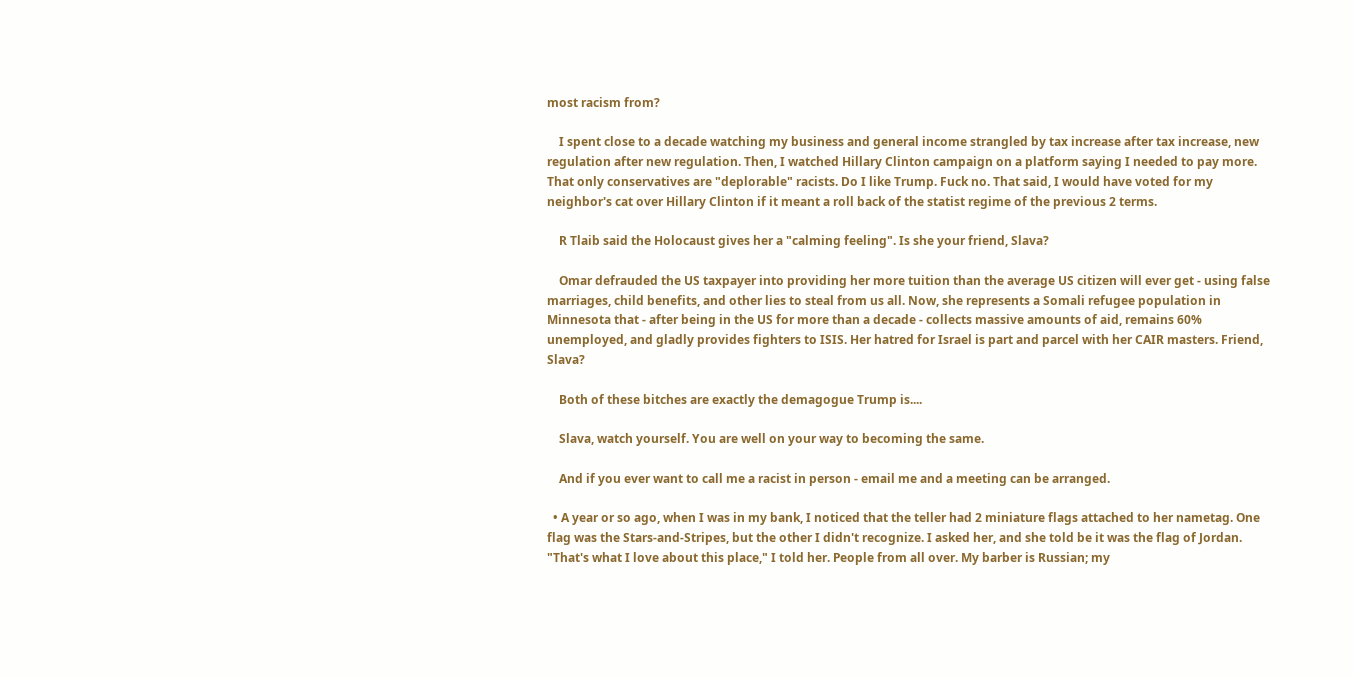most racism from?

    I spent close to a decade watching my business and general income strangled by tax increase after tax increase, new regulation after new regulation. Then, I watched Hillary Clinton campaign on a platform saying I needed to pay more. That only conservatives are "deplorable" racists. Do I like Trump. Fuck no. That said, I would have voted for my neighbor's cat over Hillary Clinton if it meant a roll back of the statist regime of the previous 2 terms.

    R Tlaib said the Holocaust gives her a "calming feeling". Is she your friend, Slava?

    Omar defrauded the US taxpayer into providing her more tuition than the average US citizen will ever get - using false marriages, child benefits, and other lies to steal from us all. Now, she represents a Somali refugee population in Minnesota that - after being in the US for more than a decade - collects massive amounts of aid, remains 60% unemployed, and gladly provides fighters to ISIS. Her hatred for Israel is part and parcel with her CAIR masters. Friend, Slava?

    Both of these bitches are exactly the demagogue Trump is....

    Slava, watch yourself. You are well on your way to becoming the same.

    And if you ever want to call me a racist in person - email me and a meeting can be arranged.

  • A year or so ago, when I was in my bank, I noticed that the teller had 2 miniature flags attached to her nametag. One flag was the Stars-and-Stripes, but the other I didn't recognize. I asked her, and she told be it was the flag of Jordan. "That's what I love about this place," I told her. People from all over. My barber is Russian; my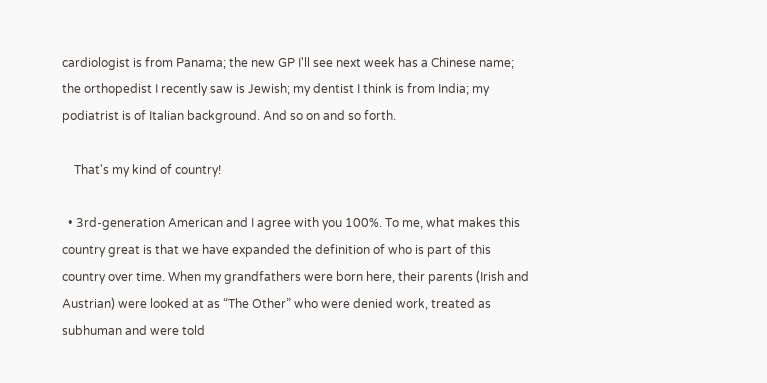cardiologist is from Panama; the new GP I'll see next week has a Chinese name; the orthopedist I recently saw is Jewish; my dentist I think is from India; my podiatrist is of Italian background. And so on and so forth.

    That's my kind of country!

  • 3rd-generation American and I agree with you 100%. To me, what makes this country great is that we have expanded the definition of who is part of this country over time. When my grandfathers were born here, their parents (Irish and Austrian) were looked at as “The Other” who were denied work, treated as subhuman and were told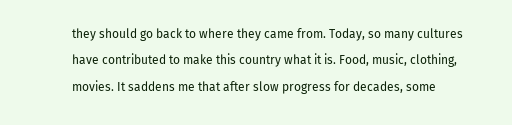they should go back to where they came from. Today, so many cultures have contributed to make this country what it is. Food, music, clothing, movies. It saddens me that after slow progress for decades, some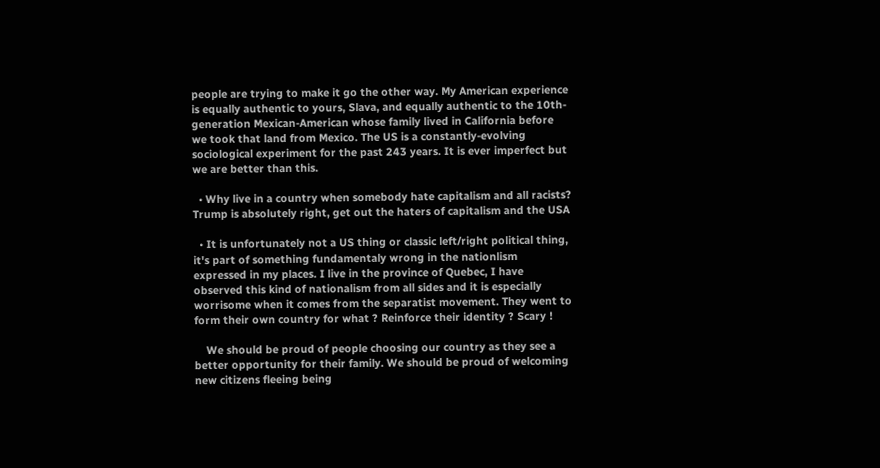people are trying to make it go the other way. My American experience is equally authentic to yours, Slava, and equally authentic to the 10th-generation Mexican-American whose family lived in California before we took that land from Mexico. The US is a constantly-evolving sociological experiment for the past 243 years. It is ever imperfect but we are better than this.

  • Why live in a country when somebody hate capitalism and all racists? Trump is absolutely right, get out the haters of capitalism and the USA

  • It is unfortunately not a US thing or classic left/right political thing, it's part of something fundamentaly wrong in the nationlism expressed in my places. I live in the province of Quebec, I have observed this kind of nationalism from all sides and it is especially worrisome when it comes from the separatist movement. They went to form their own country for what ? Reinforce their identity ? Scary !

    We should be proud of people choosing our country as they see a better opportunity for their family. We should be proud of welcoming new citizens fleeing being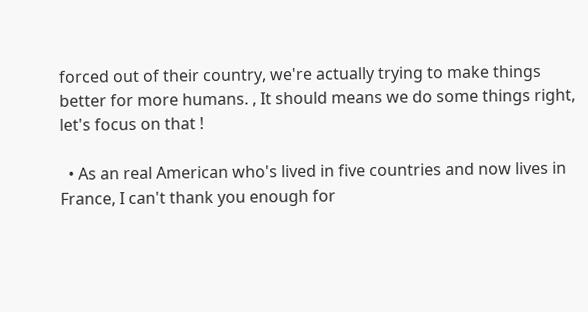forced out of their country, we're actually trying to make things better for more humans. , It should means we do some things right, let's focus on that !

  • As an real American who's lived in five countries and now lives in France, I can't thank you enough for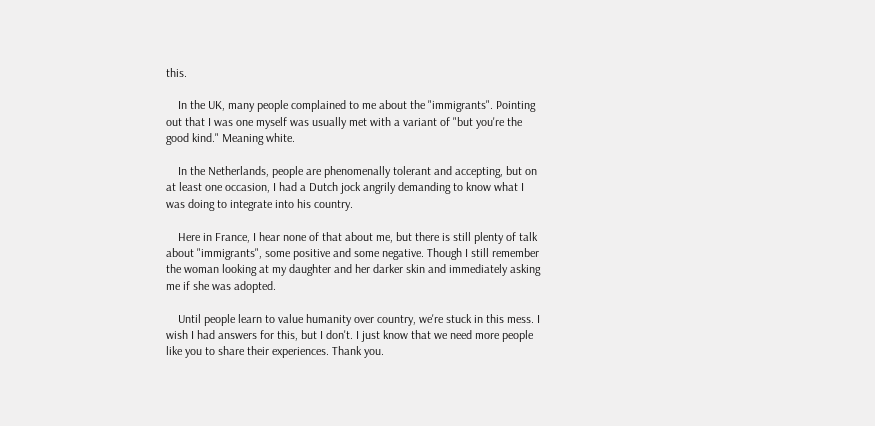this.

    In the UK, many people complained to me about the "immigrants". Pointing out that I was one myself was usually met with a variant of "but you're the good kind." Meaning white.

    In the Netherlands, people are phenomenally tolerant and accepting, but on at least one occasion, I had a Dutch jock angrily demanding to know what I was doing to integrate into his country.

    Here in France, I hear none of that about me, but there is still plenty of talk about "immigrants", some positive and some negative. Though I still remember the woman looking at my daughter and her darker skin and immediately asking me if she was adopted.

    Until people learn to value humanity over country, we're stuck in this mess. I wish I had answers for this, but I don't. I just know that we need more people like you to share their experiences. Thank you.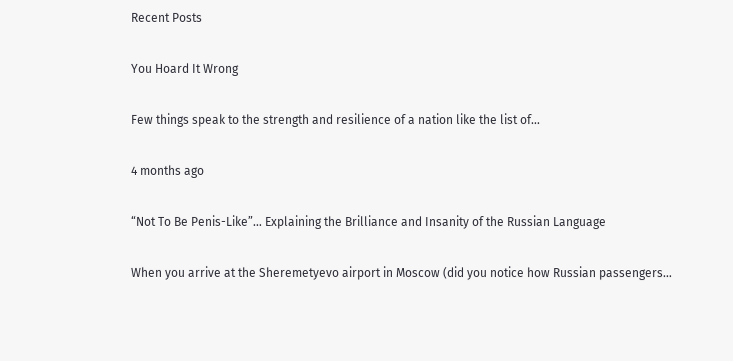Recent Posts

You Hoard It Wrong

Few things speak to the strength and resilience of a nation like the list of…

4 months ago

“Not To Be Penis-Like”… Explaining the Brilliance and Insanity of the Russian Language

When you arrive at the Sheremetyevo airport in Moscow (did you notice how Russian passengers…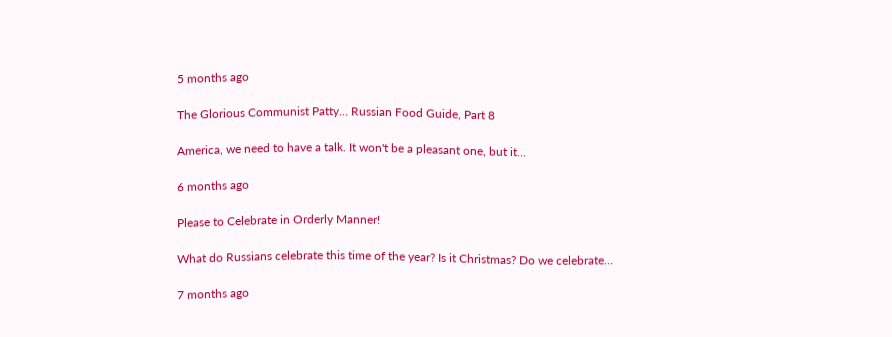5 months ago

The Glorious Communist Patty… Russian Food Guide, Part 8

America, we need to have a talk. It won't be a pleasant one, but it…

6 months ago

Please to Celebrate in Orderly Manner!

What do Russians celebrate this time of the year? Is it Christmas? Do we celebrate…

7 months ago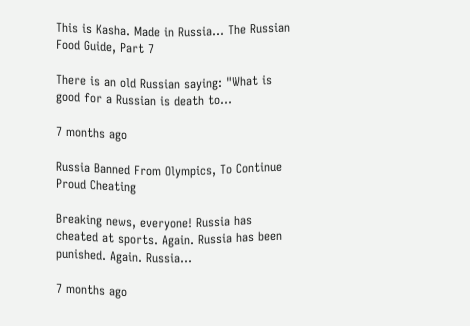This is Kasha. Made in Russia… The Russian Food Guide, Part 7

There is an old Russian saying: "What is good for a Russian is death to…

7 months ago

Russia Banned From Olympics, To Continue Proud Cheating

Breaking news, everyone! Russia has cheated at sports. Again. Russia has been punished. Again. Russia…

7 months ago